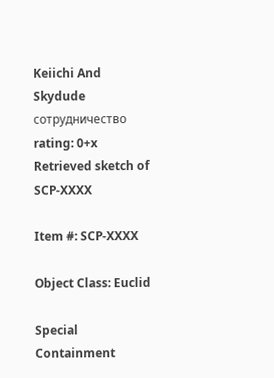Keiichi And Skydude сотрудничество
rating: 0+x
Retrieved sketch of SCP-XXXX

Item #: SCP-XXXX

Object Class: Euclid

Special Containment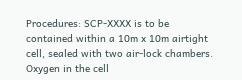Procedures: SCP-XXXX is to be contained within a 10m x 10m airtight cell, sealed with two air-lock chambers. Oxygen in the cell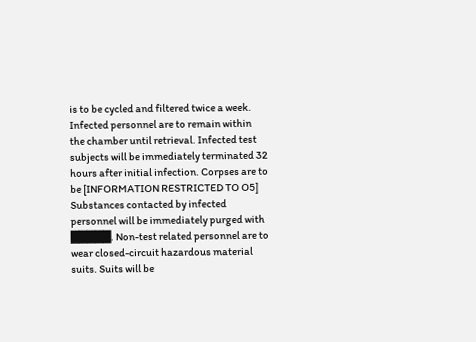is to be cycled and filtered twice a week. Infected personnel are to remain within the chamber until retrieval. Infected test subjects will be immediately terminated 32 hours after initial infection. Corpses are to be [INFORMATION RESTRICTED TO O5] Substances contacted by infected personnel will be immediately purged with █████. Non-test related personnel are to wear closed-circuit hazardous material suits. Suits will be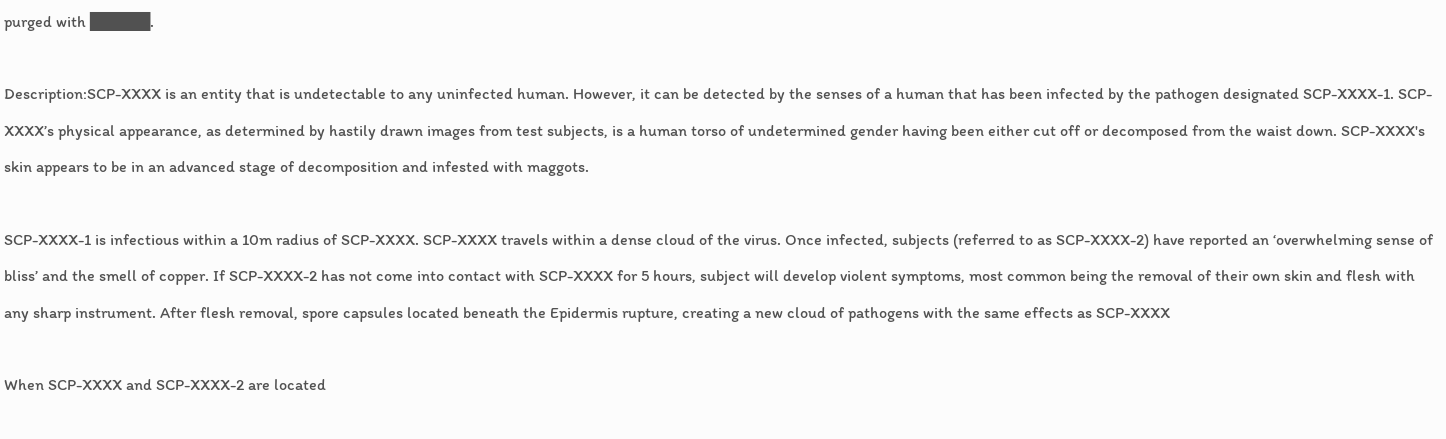purged with █████.

Description:SCP-XXXX is an entity that is undetectable to any uninfected human. However, it can be detected by the senses of a human that has been infected by the pathogen designated SCP-XXXX-1. SCP-XXXX’s physical appearance, as determined by hastily drawn images from test subjects, is a human torso of undetermined gender having been either cut off or decomposed from the waist down. SCP-XXXX's skin appears to be in an advanced stage of decomposition and infested with maggots.

SCP-XXXX-1 is infectious within a 10m radius of SCP-XXXX. SCP-XXXX travels within a dense cloud of the virus. Once infected, subjects (referred to as SCP-XXXX-2) have reported an ‘overwhelming sense of bliss’ and the smell of copper. If SCP-XXXX-2 has not come into contact with SCP-XXXX for 5 hours, subject will develop violent symptoms, most common being the removal of their own skin and flesh with any sharp instrument. After flesh removal, spore capsules located beneath the Epidermis rupture, creating a new cloud of pathogens with the same effects as SCP-XXXX

When SCP-XXXX and SCP-XXXX-2 are located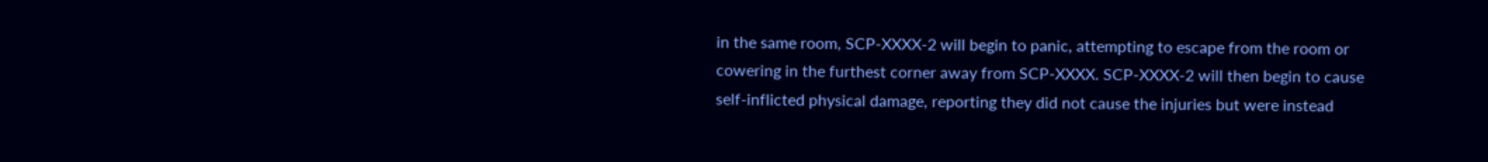in the same room, SCP-XXXX-2 will begin to panic, attempting to escape from the room or cowering in the furthest corner away from SCP-XXXX. SCP-XXXX-2 will then begin to cause self-inflicted physical damage, reporting they did not cause the injuries but were instead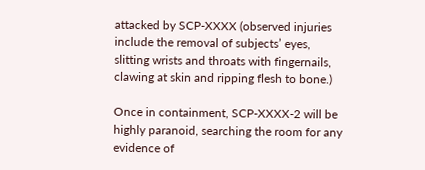attacked by SCP-XXXX (observed injuries include the removal of subjects’ eyes, slitting wrists and throats with fingernails, clawing at skin and ripping flesh to bone.)

Once in containment, SCP-XXXX-2 will be highly paranoid, searching the room for any evidence of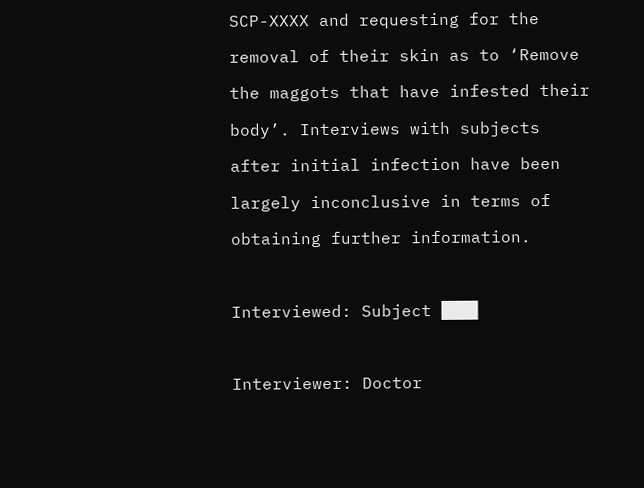SCP-XXXX and requesting for the removal of their skin as to ‘Remove the maggots that have infested their body’. Interviews with subjects after initial infection have been largely inconclusive in terms of obtaining further information.

Interviewed: Subject ███

Interviewer: Doctor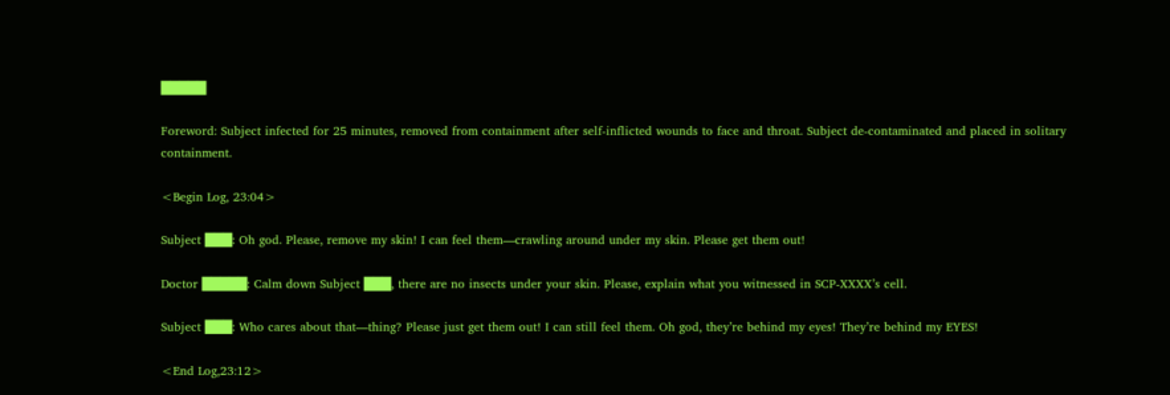█████

Foreword: Subject infected for 25 minutes, removed from containment after self-inflicted wounds to face and throat. Subject de-contaminated and placed in solitary containment.

<Begin Log, 23:04>

Subject ███: Oh god. Please, remove my skin! I can feel them—crawling around under my skin. Please get them out!

Doctor █████: Calm down Subject ███, there are no insects under your skin. Please, explain what you witnessed in SCP-XXXX’s cell.

Subject ███: Who cares about that—thing? Please just get them out! I can still feel them. Oh god, they’re behind my eyes! They’re behind my EYES!

<End Log,23:12>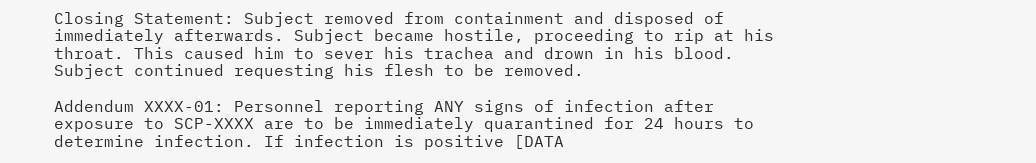Closing Statement: Subject removed from containment and disposed of immediately afterwards. Subject became hostile, proceeding to rip at his throat. This caused him to sever his trachea and drown in his blood. Subject continued requesting his flesh to be removed.

Addendum XXXX-01: Personnel reporting ANY signs of infection after exposure to SCP-XXXX are to be immediately quarantined for 24 hours to determine infection. If infection is positive [DATA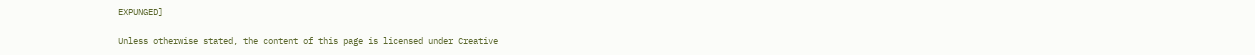EXPUNGED]

Unless otherwise stated, the content of this page is licensed under Creative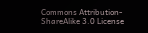Commons Attribution-ShareAlike 3.0 License